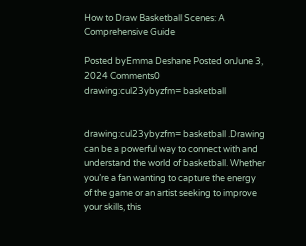How to Draw Basketball Scenes: A Comprehensive Guide

Posted byEmma Deshane Posted onJune 3, 2024 Comments0
drawing:cul23ybyzfm= basketball


drawing:cul23ybyzfm= basketball .Drawing can be a powerful way to connect with and understand the world of basketball. Whether you’re a fan wanting to capture the energy of the game or an artist seeking to improve your skills, this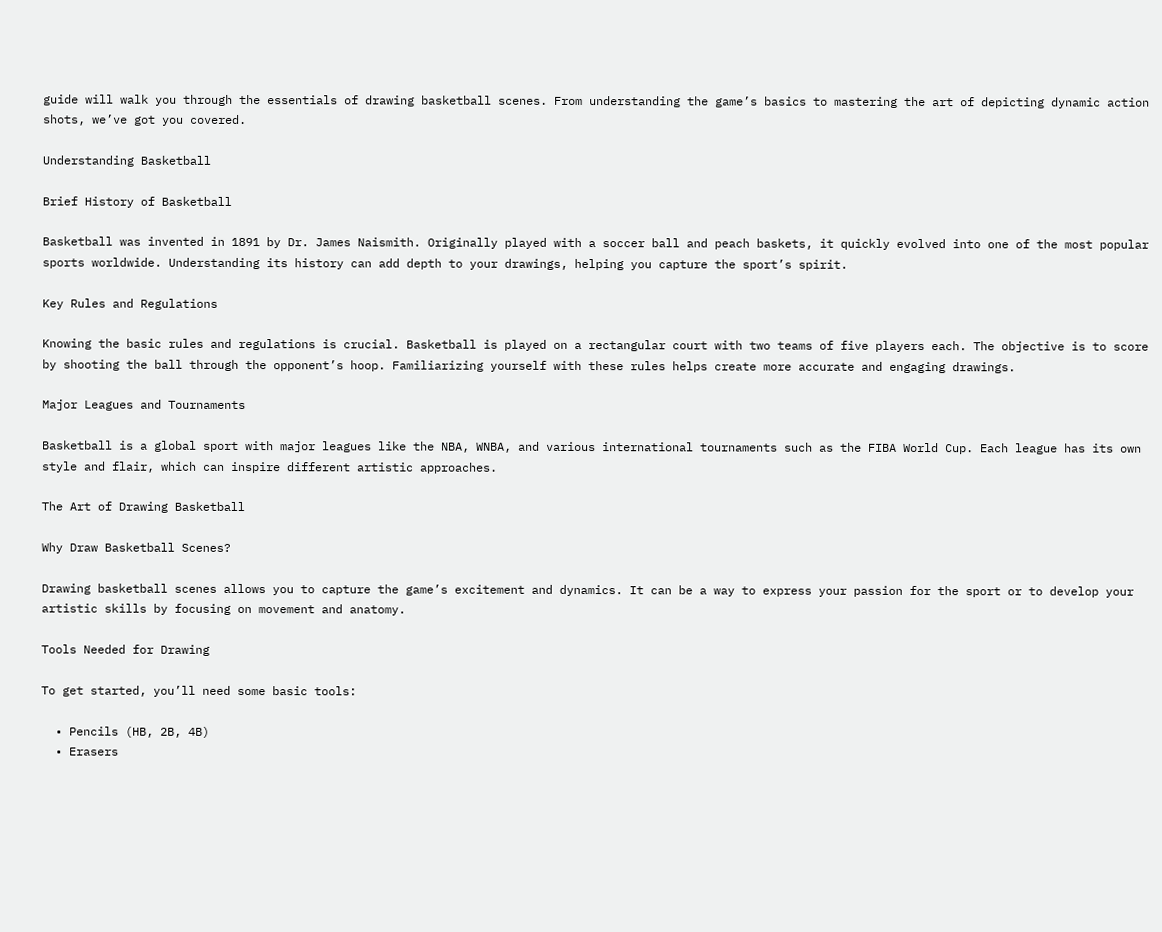guide will walk you through the essentials of drawing basketball scenes. From understanding the game’s basics to mastering the art of depicting dynamic action shots, we’ve got you covered.

Understanding Basketball

Brief History of Basketball

Basketball was invented in 1891 by Dr. James Naismith. Originally played with a soccer ball and peach baskets, it quickly evolved into one of the most popular sports worldwide. Understanding its history can add depth to your drawings, helping you capture the sport’s spirit.

Key Rules and Regulations

Knowing the basic rules and regulations is crucial. Basketball is played on a rectangular court with two teams of five players each. The objective is to score by shooting the ball through the opponent’s hoop. Familiarizing yourself with these rules helps create more accurate and engaging drawings.

Major Leagues and Tournaments

Basketball is a global sport with major leagues like the NBA, WNBA, and various international tournaments such as the FIBA World Cup. Each league has its own style and flair, which can inspire different artistic approaches.

The Art of Drawing Basketball

Why Draw Basketball Scenes?

Drawing basketball scenes allows you to capture the game’s excitement and dynamics. It can be a way to express your passion for the sport or to develop your artistic skills by focusing on movement and anatomy.

Tools Needed for Drawing

To get started, you’ll need some basic tools:

  • Pencils (HB, 2B, 4B)
  • Erasers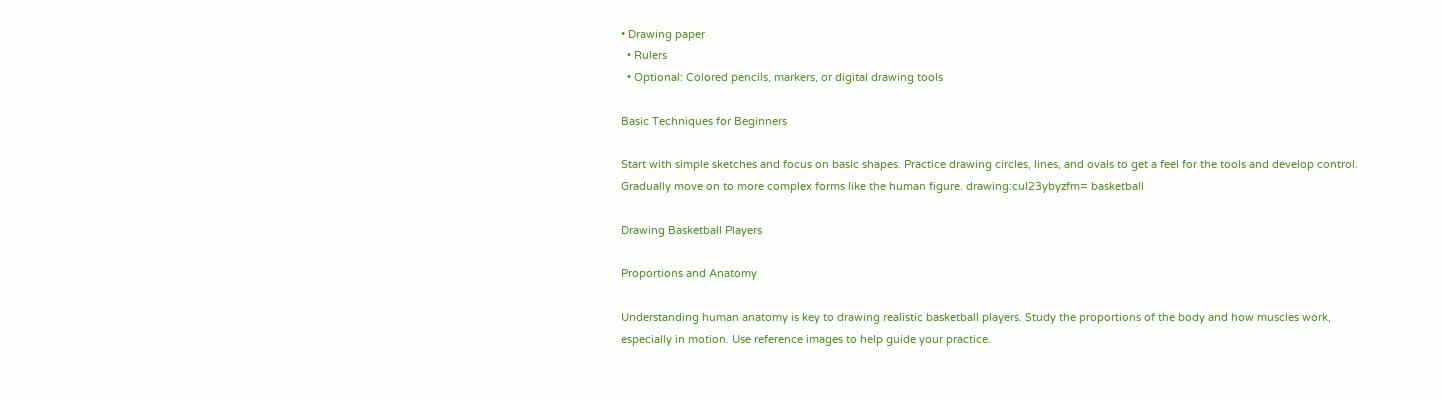• Drawing paper
  • Rulers
  • Optional: Colored pencils, markers, or digital drawing tools

Basic Techniques for Beginners

Start with simple sketches and focus on basic shapes. Practice drawing circles, lines, and ovals to get a feel for the tools and develop control. Gradually move on to more complex forms like the human figure. drawing:cul23ybyzfm= basketball

Drawing Basketball Players

Proportions and Anatomy

Understanding human anatomy is key to drawing realistic basketball players. Study the proportions of the body and how muscles work, especially in motion. Use reference images to help guide your practice.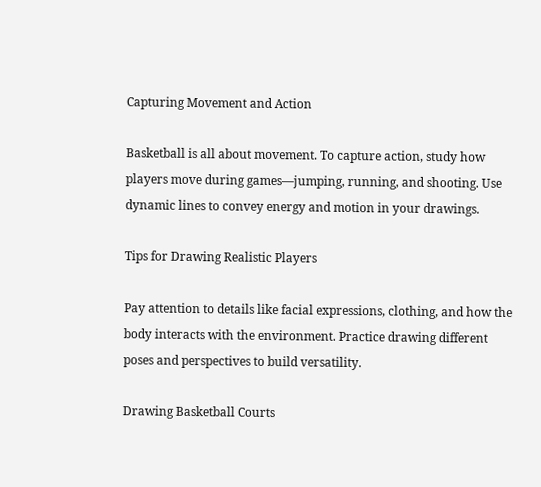Capturing Movement and Action

Basketball is all about movement. To capture action, study how players move during games—jumping, running, and shooting. Use dynamic lines to convey energy and motion in your drawings.

Tips for Drawing Realistic Players

Pay attention to details like facial expressions, clothing, and how the body interacts with the environment. Practice drawing different poses and perspectives to build versatility.

Drawing Basketball Courts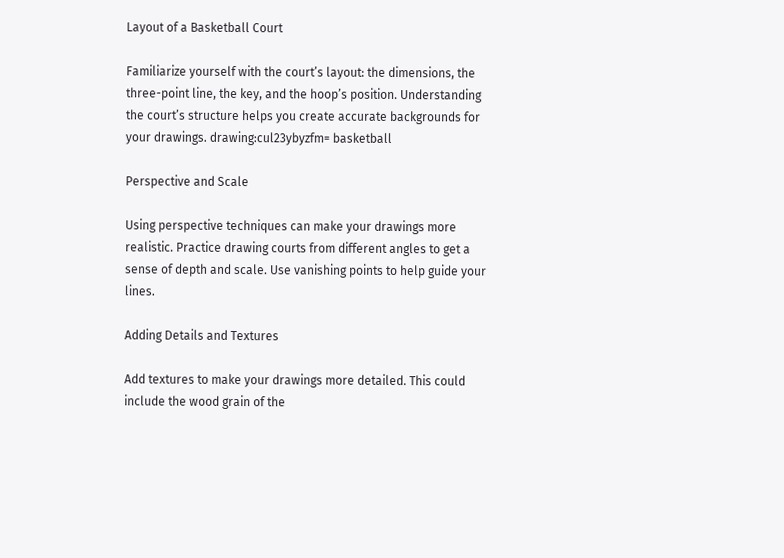Layout of a Basketball Court

Familiarize yourself with the court’s layout: the dimensions, the three-point line, the key, and the hoop’s position. Understanding the court’s structure helps you create accurate backgrounds for your drawings. drawing:cul23ybyzfm= basketball

Perspective and Scale

Using perspective techniques can make your drawings more realistic. Practice drawing courts from different angles to get a sense of depth and scale. Use vanishing points to help guide your lines.

Adding Details and Textures

Add textures to make your drawings more detailed. This could include the wood grain of the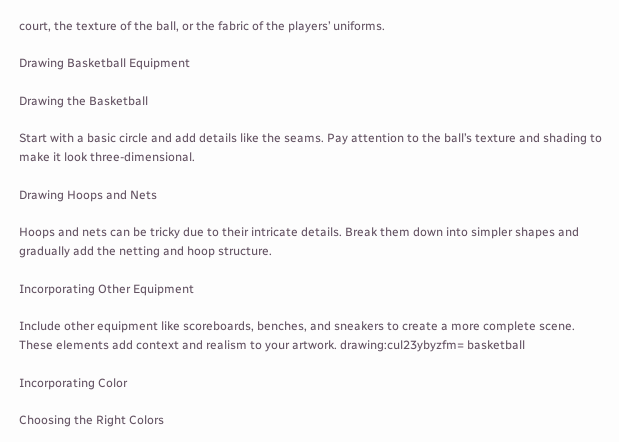court, the texture of the ball, or the fabric of the players’ uniforms.

Drawing Basketball Equipment

Drawing the Basketball

Start with a basic circle and add details like the seams. Pay attention to the ball’s texture and shading to make it look three-dimensional.

Drawing Hoops and Nets

Hoops and nets can be tricky due to their intricate details. Break them down into simpler shapes and gradually add the netting and hoop structure.

Incorporating Other Equipment

Include other equipment like scoreboards, benches, and sneakers to create a more complete scene. These elements add context and realism to your artwork. drawing:cul23ybyzfm= basketball

Incorporating Color

Choosing the Right Colors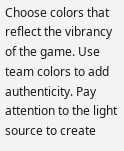Choose colors that reflect the vibrancy of the game. Use team colors to add authenticity. Pay attention to the light source to create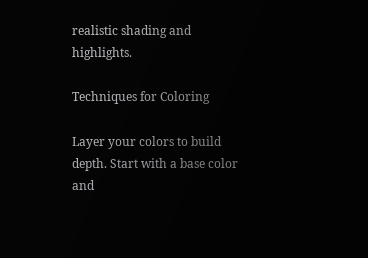realistic shading and highlights.

Techniques for Coloring

Layer your colors to build depth. Start with a base color and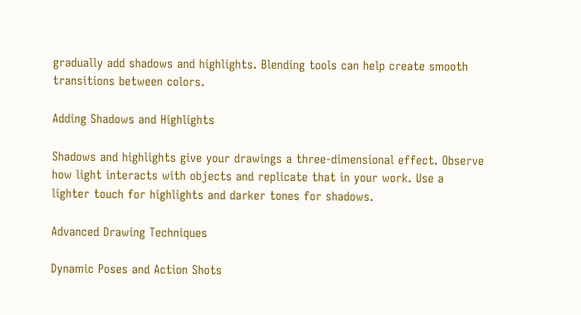gradually add shadows and highlights. Blending tools can help create smooth transitions between colors.

Adding Shadows and Highlights

Shadows and highlights give your drawings a three-dimensional effect. Observe how light interacts with objects and replicate that in your work. Use a lighter touch for highlights and darker tones for shadows.

Advanced Drawing Techniques

Dynamic Poses and Action Shots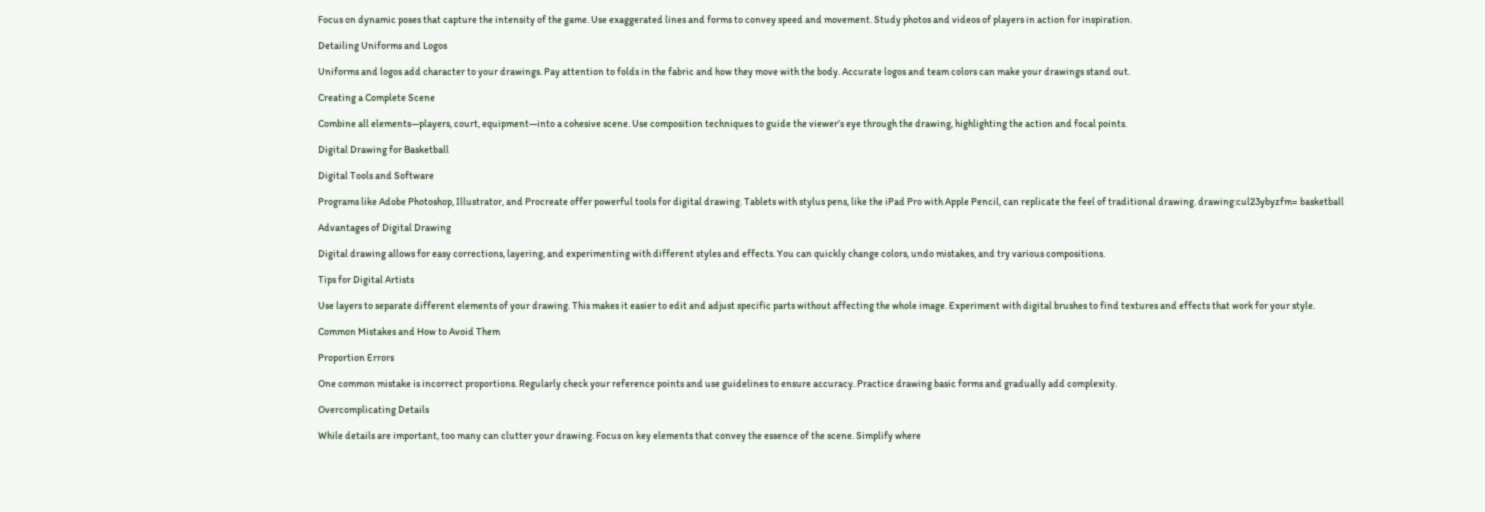Focus on dynamic poses that capture the intensity of the game. Use exaggerated lines and forms to convey speed and movement. Study photos and videos of players in action for inspiration.

Detailing Uniforms and Logos

Uniforms and logos add character to your drawings. Pay attention to folds in the fabric and how they move with the body. Accurate logos and team colors can make your drawings stand out.

Creating a Complete Scene

Combine all elements—players, court, equipment—into a cohesive scene. Use composition techniques to guide the viewer’s eye through the drawing, highlighting the action and focal points.

Digital Drawing for Basketball

Digital Tools and Software

Programs like Adobe Photoshop, Illustrator, and Procreate offer powerful tools for digital drawing. Tablets with stylus pens, like the iPad Pro with Apple Pencil, can replicate the feel of traditional drawing. drawing:cul23ybyzfm= basketball

Advantages of Digital Drawing

Digital drawing allows for easy corrections, layering, and experimenting with different styles and effects. You can quickly change colors, undo mistakes, and try various compositions.

Tips for Digital Artists

Use layers to separate different elements of your drawing. This makes it easier to edit and adjust specific parts without affecting the whole image. Experiment with digital brushes to find textures and effects that work for your style.

Common Mistakes and How to Avoid Them

Proportion Errors

One common mistake is incorrect proportions. Regularly check your reference points and use guidelines to ensure accuracy. Practice drawing basic forms and gradually add complexity.

Overcomplicating Details

While details are important, too many can clutter your drawing. Focus on key elements that convey the essence of the scene. Simplify where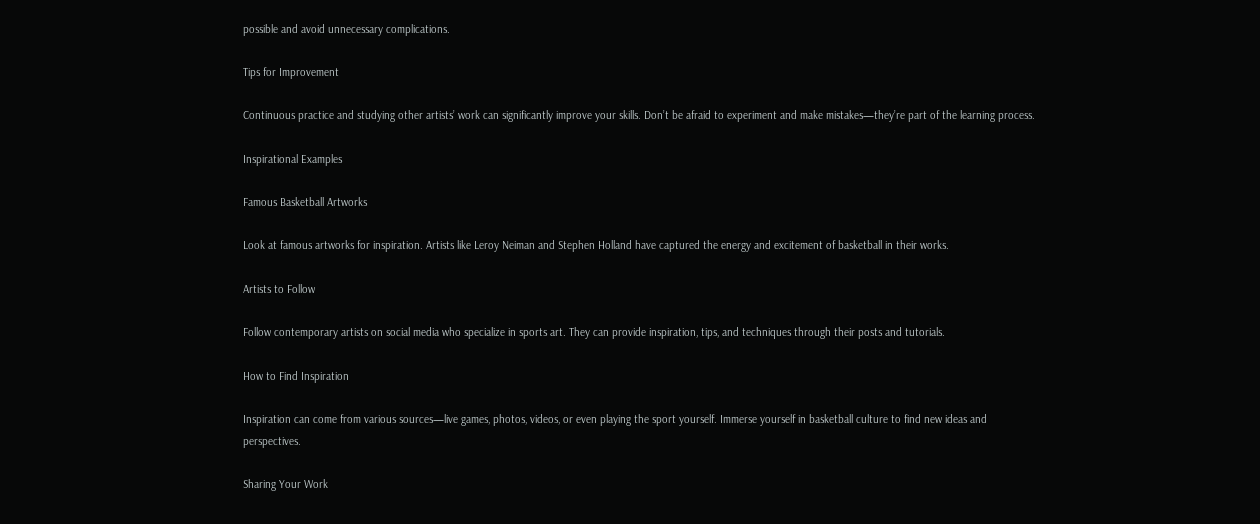possible and avoid unnecessary complications.

Tips for Improvement

Continuous practice and studying other artists’ work can significantly improve your skills. Don’t be afraid to experiment and make mistakes—they’re part of the learning process.

Inspirational Examples

Famous Basketball Artworks

Look at famous artworks for inspiration. Artists like Leroy Neiman and Stephen Holland have captured the energy and excitement of basketball in their works.

Artists to Follow

Follow contemporary artists on social media who specialize in sports art. They can provide inspiration, tips, and techniques through their posts and tutorials.

How to Find Inspiration

Inspiration can come from various sources—live games, photos, videos, or even playing the sport yourself. Immerse yourself in basketball culture to find new ideas and perspectives.

Sharing Your Work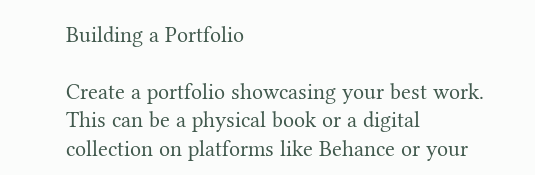Building a Portfolio

Create a portfolio showcasing your best work. This can be a physical book or a digital collection on platforms like Behance or your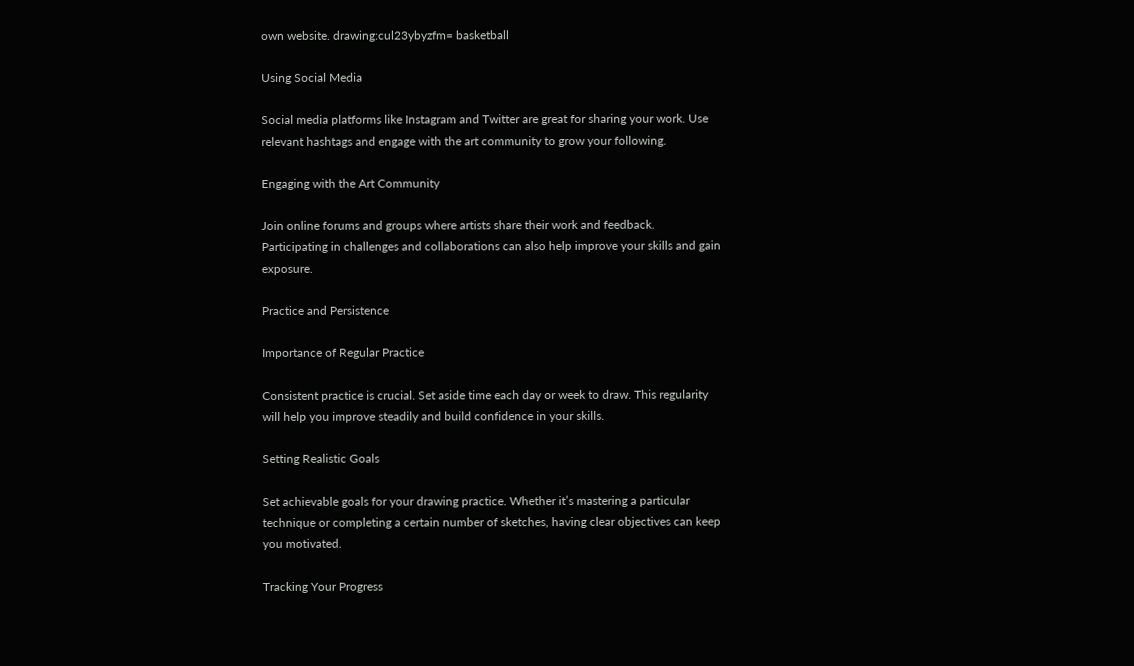own website. drawing:cul23ybyzfm= basketball

Using Social Media

Social media platforms like Instagram and Twitter are great for sharing your work. Use relevant hashtags and engage with the art community to grow your following.

Engaging with the Art Community

Join online forums and groups where artists share their work and feedback. Participating in challenges and collaborations can also help improve your skills and gain exposure.

Practice and Persistence

Importance of Regular Practice

Consistent practice is crucial. Set aside time each day or week to draw. This regularity will help you improve steadily and build confidence in your skills.

Setting Realistic Goals

Set achievable goals for your drawing practice. Whether it’s mastering a particular technique or completing a certain number of sketches, having clear objectives can keep you motivated.

Tracking Your Progress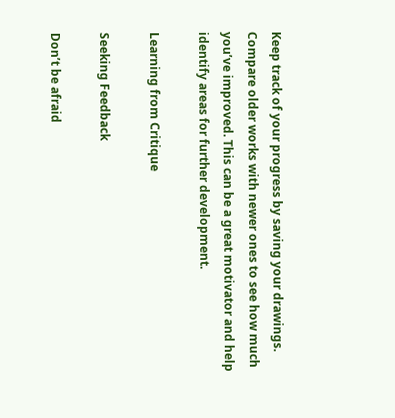Keep track of your progress by saving your drawings. Compare older works with newer ones to see how much you’ve improved. This can be a great motivator and help identify areas for further development.

Learning from Critique

Seeking Feedback

Don’t be afraid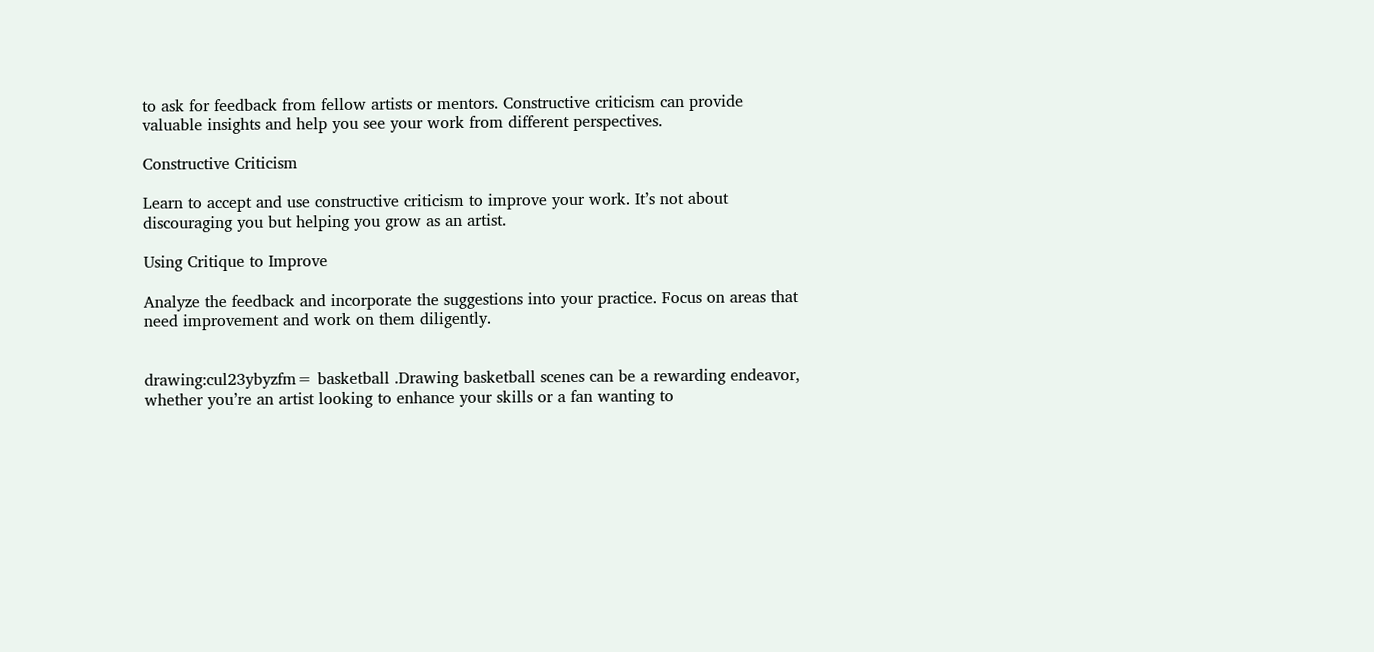to ask for feedback from fellow artists or mentors. Constructive criticism can provide valuable insights and help you see your work from different perspectives.

Constructive Criticism

Learn to accept and use constructive criticism to improve your work. It’s not about discouraging you but helping you grow as an artist.

Using Critique to Improve

Analyze the feedback and incorporate the suggestions into your practice. Focus on areas that need improvement and work on them diligently.


drawing:cul23ybyzfm= basketball .Drawing basketball scenes can be a rewarding endeavor, whether you’re an artist looking to enhance your skills or a fan wanting to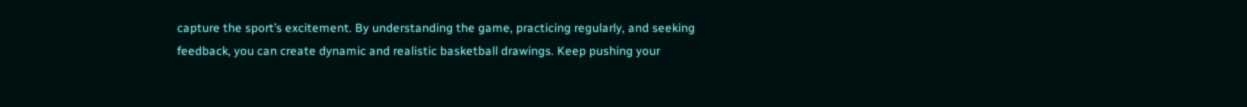capture the sport’s excitement. By understanding the game, practicing regularly, and seeking feedback, you can create dynamic and realistic basketball drawings. Keep pushing your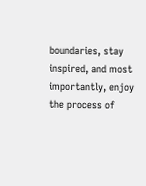boundaries, stay inspired, and most importantly, enjoy the process of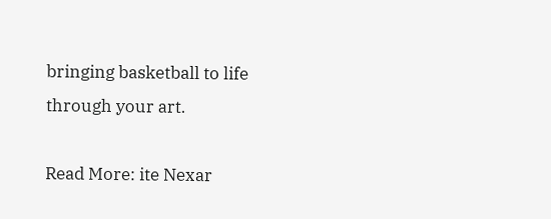bringing basketball to life through your art.

Read More: ite Nexar